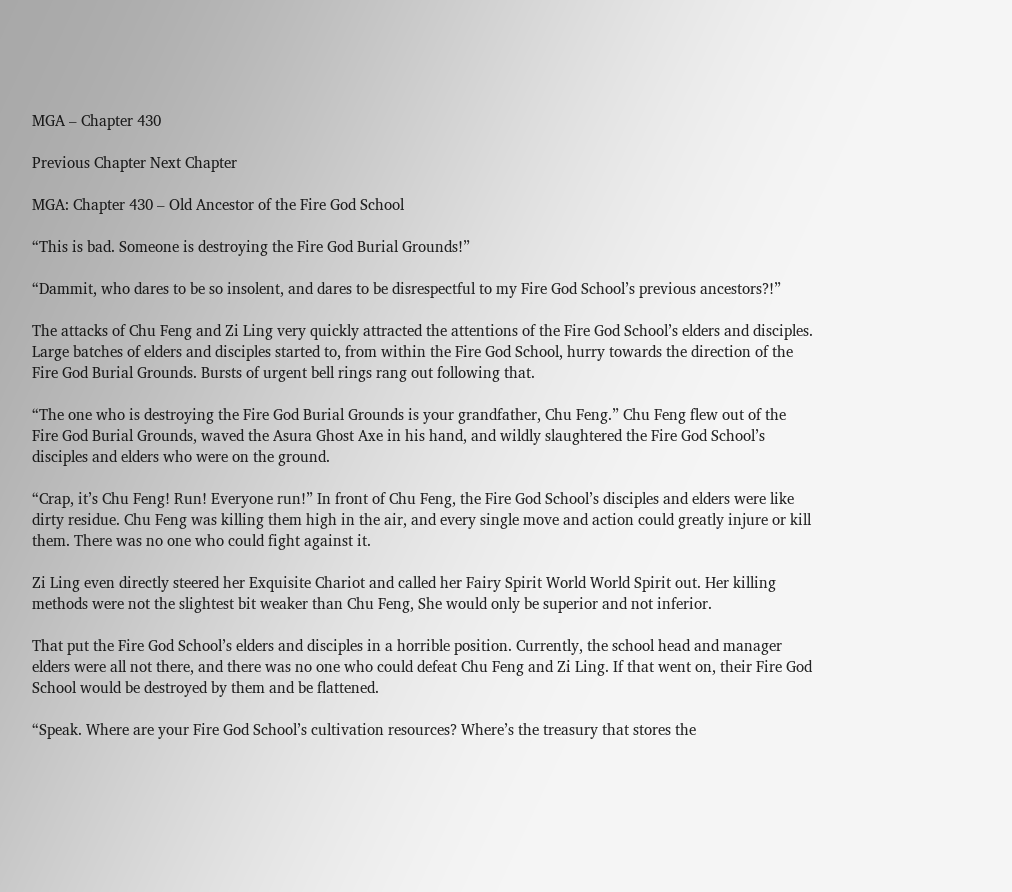MGA – Chapter 430

Previous Chapter Next Chapter

MGA: Chapter 430 – Old Ancestor of the Fire God School

“This is bad. Someone is destroying the Fire God Burial Grounds!”

“Dammit, who dares to be so insolent, and dares to be disrespectful to my Fire God School’s previous ancestors?!”

The attacks of Chu Feng and Zi Ling very quickly attracted the attentions of the Fire God School’s elders and disciples. Large batches of elders and disciples started to, from within the Fire God School, hurry towards the direction of the Fire God Burial Grounds. Bursts of urgent bell rings rang out following that.

“The one who is destroying the Fire God Burial Grounds is your grandfather, Chu Feng.” Chu Feng flew out of the Fire God Burial Grounds, waved the Asura Ghost Axe in his hand, and wildly slaughtered the Fire God School’s disciples and elders who were on the ground.

“Crap, it’s Chu Feng! Run! Everyone run!” In front of Chu Feng, the Fire God School’s disciples and elders were like dirty residue. Chu Feng was killing them high in the air, and every single move and action could greatly injure or kill them. There was no one who could fight against it.

Zi Ling even directly steered her Exquisite Chariot and called her Fairy Spirit World World Spirit out. Her killing methods were not the slightest bit weaker than Chu Feng, She would only be superior and not inferior.

That put the Fire God School’s elders and disciples in a horrible position. Currently, the school head and manager elders were all not there, and there was no one who could defeat Chu Feng and Zi Ling. If that went on, their Fire God School would be destroyed by them and be flattened.

“Speak. Where are your Fire God School’s cultivation resources? Where’s the treasury that stores the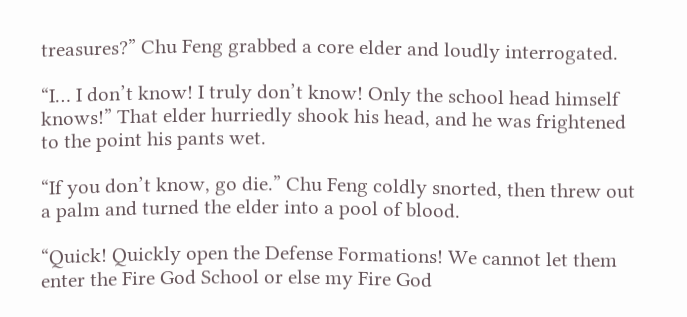treasures?” Chu Feng grabbed a core elder and loudly interrogated.

“I… I don’t know! I truly don’t know! Only the school head himself knows!” That elder hurriedly shook his head, and he was frightened to the point his pants wet.

“If you don’t know, go die.” Chu Feng coldly snorted, then threw out a palm and turned the elder into a pool of blood.

“Quick! Quickly open the Defense Formations! We cannot let them enter the Fire God School or else my Fire God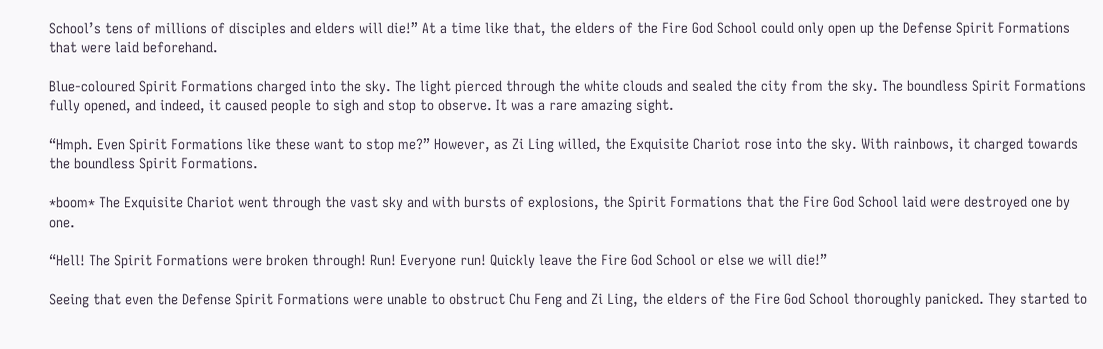School’s tens of millions of disciples and elders will die!” At a time like that, the elders of the Fire God School could only open up the Defense Spirit Formations that were laid beforehand.

Blue-coloured Spirit Formations charged into the sky. The light pierced through the white clouds and sealed the city from the sky. The boundless Spirit Formations fully opened, and indeed, it caused people to sigh and stop to observe. It was a rare amazing sight.

“Hmph. Even Spirit Formations like these want to stop me?” However, as Zi Ling willed, the Exquisite Chariot rose into the sky. With rainbows, it charged towards the boundless Spirit Formations.

*boom* The Exquisite Chariot went through the vast sky and with bursts of explosions, the Spirit Formations that the Fire God School laid were destroyed one by one.

“Hell! The Spirit Formations were broken through! Run! Everyone run! Quickly leave the Fire God School or else we will die!”

Seeing that even the Defense Spirit Formations were unable to obstruct Chu Feng and Zi Ling, the elders of the Fire God School thoroughly panicked. They started to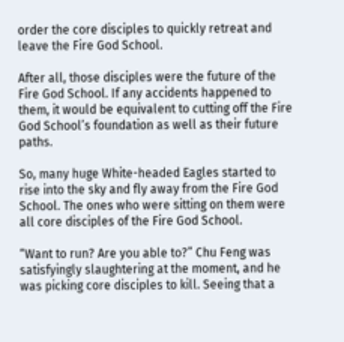order the core disciples to quickly retreat and leave the Fire God School.

After all, those disciples were the future of the Fire God School. If any accidents happened to them, it would be equivalent to cutting off the Fire God School’s foundation as well as their future paths.

So, many huge White-headed Eagles started to rise into the sky and fly away from the Fire God School. The ones who were sitting on them were all core disciples of the Fire God School.

“Want to run? Are you able to?” Chu Feng was satisfyingly slaughtering at the moment, and he was picking core disciples to kill. Seeing that a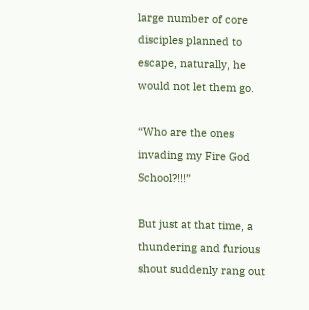large number of core disciples planned to escape, naturally, he would not let them go.

“Who are the ones invading my Fire God School?!!!”

But just at that time, a thundering and furious shout suddenly rang out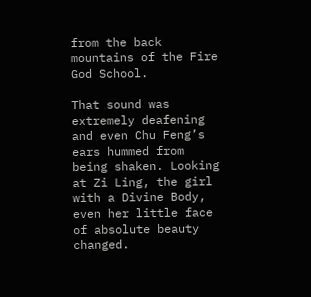from the back mountains of the Fire God School.

That sound was extremely deafening and even Chu Feng’s ears hummed from being shaken. Looking at Zi Ling, the girl with a Divine Body, even her little face of absolute beauty changed.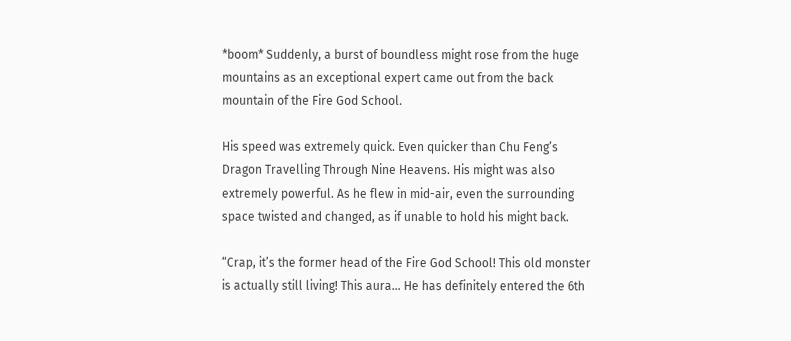*boom* Suddenly, a burst of boundless might rose from the huge mountains as an exceptional expert came out from the back mountain of the Fire God School.

His speed was extremely quick. Even quicker than Chu Feng’s Dragon Travelling Through Nine Heavens. His might was also extremely powerful. As he flew in mid-air, even the surrounding space twisted and changed, as if unable to hold his might back.

“Crap, it’s the former head of the Fire God School! This old monster is actually still living! This aura… He has definitely entered the 6th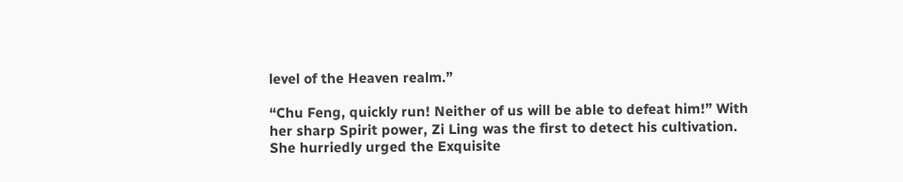level of the Heaven realm.”

“Chu Feng, quickly run! Neither of us will be able to defeat him!” With her sharp Spirit power, Zi Ling was the first to detect his cultivation. She hurriedly urged the Exquisite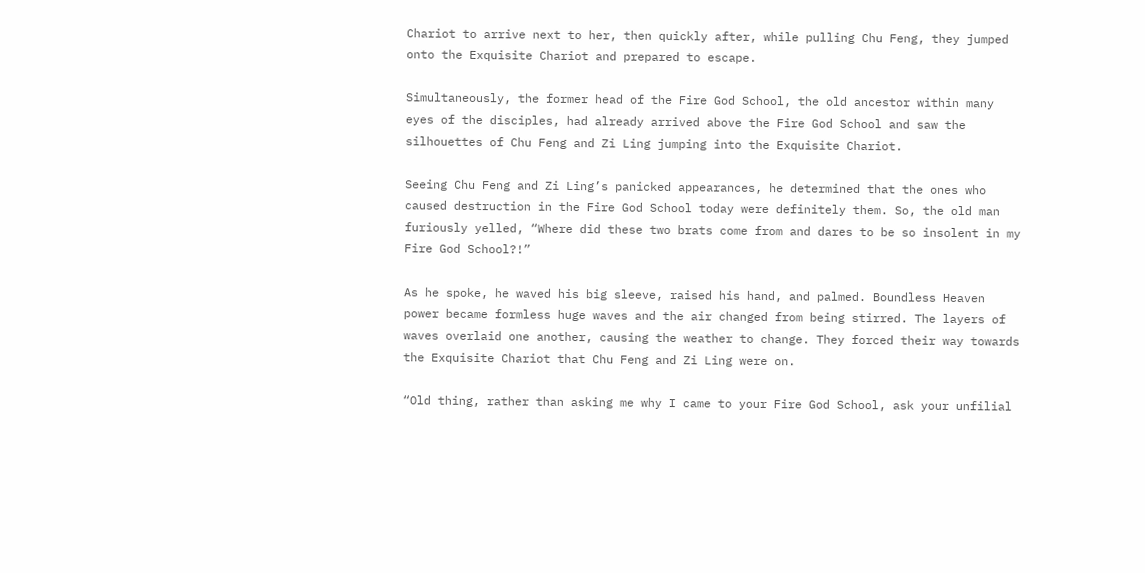Chariot to arrive next to her, then quickly after, while pulling Chu Feng, they jumped onto the Exquisite Chariot and prepared to escape.

Simultaneously, the former head of the Fire God School, the old ancestor within many eyes of the disciples, had already arrived above the Fire God School and saw the silhouettes of Chu Feng and Zi Ling jumping into the Exquisite Chariot.

Seeing Chu Feng and Zi Ling’s panicked appearances, he determined that the ones who caused destruction in the Fire God School today were definitely them. So, the old man furiously yelled, “Where did these two brats come from and dares to be so insolent in my Fire God School?!”

As he spoke, he waved his big sleeve, raised his hand, and palmed. Boundless Heaven power became formless huge waves and the air changed from being stirred. The layers of waves overlaid one another, causing the weather to change. They forced their way towards the Exquisite Chariot that Chu Feng and Zi Ling were on.

“Old thing, rather than asking me why I came to your Fire God School, ask your unfilial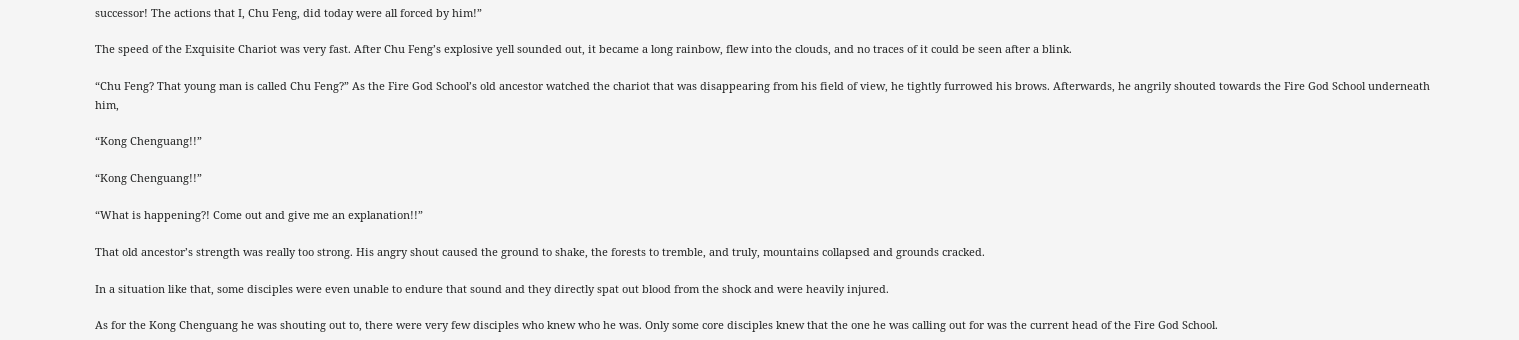successor! The actions that I, Chu Feng, did today were all forced by him!”

The speed of the Exquisite Chariot was very fast. After Chu Feng’s explosive yell sounded out, it became a long rainbow, flew into the clouds, and no traces of it could be seen after a blink.

“Chu Feng? That young man is called Chu Feng?” As the Fire God School’s old ancestor watched the chariot that was disappearing from his field of view, he tightly furrowed his brows. Afterwards, he angrily shouted towards the Fire God School underneath him,

“Kong Chenguang!!”

“Kong Chenguang!!”

“What is happening?! Come out and give me an explanation!!”

That old ancestor’s strength was really too strong. His angry shout caused the ground to shake, the forests to tremble, and truly, mountains collapsed and grounds cracked.

In a situation like that, some disciples were even unable to endure that sound and they directly spat out blood from the shock and were heavily injured.

As for the Kong Chenguang he was shouting out to, there were very few disciples who knew who he was. Only some core disciples knew that the one he was calling out for was the current head of the Fire God School.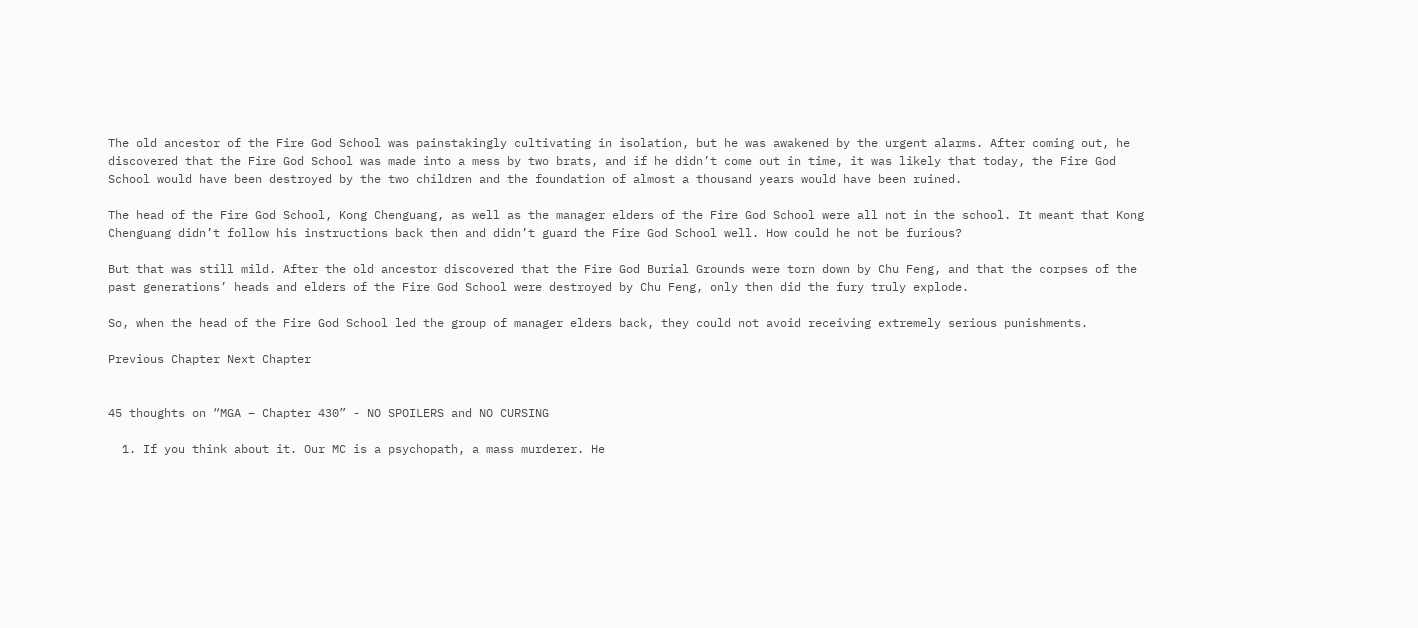The old ancestor of the Fire God School was painstakingly cultivating in isolation, but he was awakened by the urgent alarms. After coming out, he discovered that the Fire God School was made into a mess by two brats, and if he didn’t come out in time, it was likely that today, the Fire God School would have been destroyed by the two children and the foundation of almost a thousand years would have been ruined.

The head of the Fire God School, Kong Chenguang, as well as the manager elders of the Fire God School were all not in the school. It meant that Kong Chenguang didn’t follow his instructions back then and didn’t guard the Fire God School well. How could he not be furious?

But that was still mild. After the old ancestor discovered that the Fire God Burial Grounds were torn down by Chu Feng, and that the corpses of the past generations’ heads and elders of the Fire God School were destroyed by Chu Feng, only then did the fury truly explode.

So, when the head of the Fire God School led the group of manager elders back, they could not avoid receiving extremely serious punishments.

Previous Chapter Next Chapter


45 thoughts on “MGA – Chapter 430” - NO SPOILERS and NO CURSING

  1. If you think about it. Our MC is a psychopath, a mass murderer. He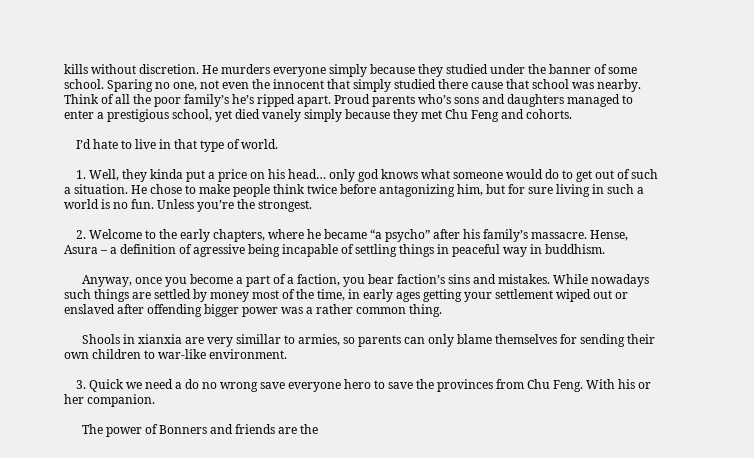kills without discretion. He murders everyone simply because they studied under the banner of some school. Sparing no one, not even the innocent that simply studied there cause that school was nearby. Think of all the poor family’s he’s ripped apart. Proud parents who’s sons and daughters managed to enter a prestigious school, yet died vanely simply because they met Chu Feng and cohorts.

    I’d hate to live in that type of world.

    1. Well, they kinda put a price on his head… only god knows what someone would do to get out of such a situation. He chose to make people think twice before antagonizing him, but for sure living in such a world is no fun. Unless you’re the strongest.

    2. Welcome to the early chapters, where he became “a psycho” after his family’s massacre. Hense, Asura – a definition of agressive being incapable of settling things in peaceful way in buddhism.

      Anyway, once you become a part of a faction, you bear faction’s sins and mistakes. While nowadays such things are settled by money most of the time, in early ages getting your settlement wiped out or enslaved after offending bigger power was a rather common thing.

      Shools in xianxia are very simillar to armies, so parents can only blame themselves for sending their own children to war-like environment.

    3. Quick we need a do no wrong save everyone hero to save the provinces from Chu Feng. With his or her companion.

      The power of Bonners and friends are the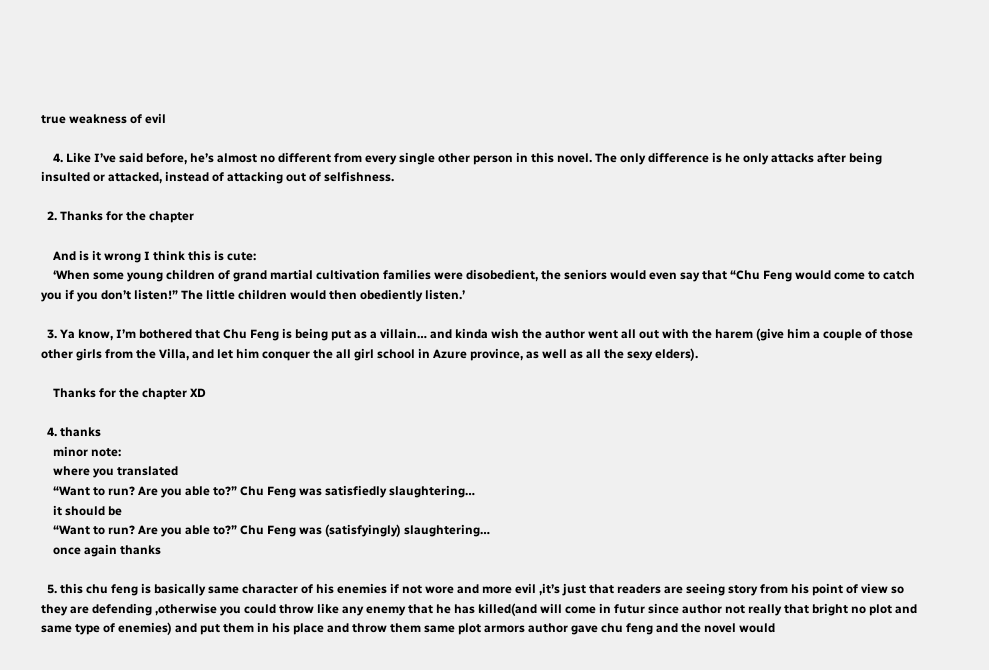true weakness of evil

    4. Like I’ve said before, he’s almost no different from every single other person in this novel. The only difference is he only attacks after being insulted or attacked, instead of attacking out of selfishness.

  2. Thanks for the chapter

    And is it wrong I think this is cute:
    ‘When some young children of grand martial cultivation families were disobedient, the seniors would even say that “Chu Feng would come to catch you if you don’t listen!” The little children would then obediently listen.’

  3. Ya know, I’m bothered that Chu Feng is being put as a villain… and kinda wish the author went all out with the harem (give him a couple of those other girls from the Villa, and let him conquer the all girl school in Azure province, as well as all the sexy elders).

    Thanks for the chapter XD

  4. thanks
    minor note:
    where you translated
    “Want to run? Are you able to?” Chu Feng was satisfiedly slaughtering…
    it should be
    “Want to run? Are you able to?” Chu Feng was (satisfyingly) slaughtering…
    once again thanks

  5. this chu feng is basically same character of his enemies if not wore and more evil ,it’s just that readers are seeing story from his point of view so they are defending ,otherwise you could throw like any enemy that he has killed(and will come in futur since author not really that bright no plot and same type of enemies) and put them in his place and throw them same plot armors author gave chu feng and the novel would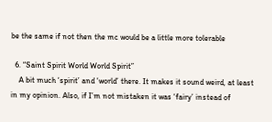be the same if not then the mc would be a little more tolerable

  6. “Saint Spirit World World Spirit”
    A bit much ‘spirit’ and ‘world’ there. It makes it sound weird, at least in my opinion. Also, if I’m not mistaken it was ‘fairy’ instead of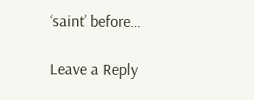‘saint’ before…

Leave a Reply